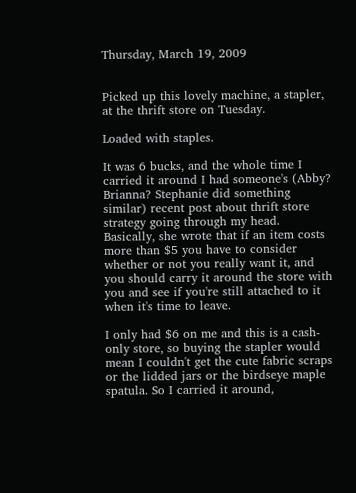Thursday, March 19, 2009


Picked up this lovely machine, a stapler, at the thrift store on Tuesday.

Loaded with staples.

It was 6 bucks, and the whole time I carried it around I had someone's (Abby? Brianna? Stephanie did something similar) recent post about thrift store strategy going through my head. Basically, she wrote that if an item costs more than $5 you have to consider whether or not you really want it, and you should carry it around the store with you and see if you're still attached to it when it's time to leave.

I only had $6 on me and this is a cash-only store, so buying the stapler would mean I couldn't get the cute fabric scraps or the lidded jars or the birdseye maple spatula. So I carried it around,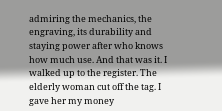admiring the mechanics, the engraving, its durability and staying power after who knows how much use. And that was it. I walked up to the register. The elderly woman cut off the tag. I gave her my money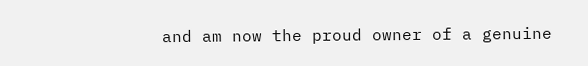and am now the proud owner of a genuine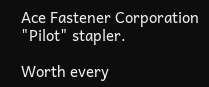Ace Fastener Corporation "Pilot" stapler.

Worth every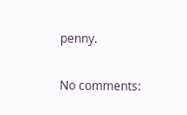penny.

No comments: